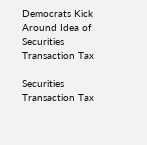Democrats Kick Around Idea of Securities Transaction Tax

Securities Transaction Tax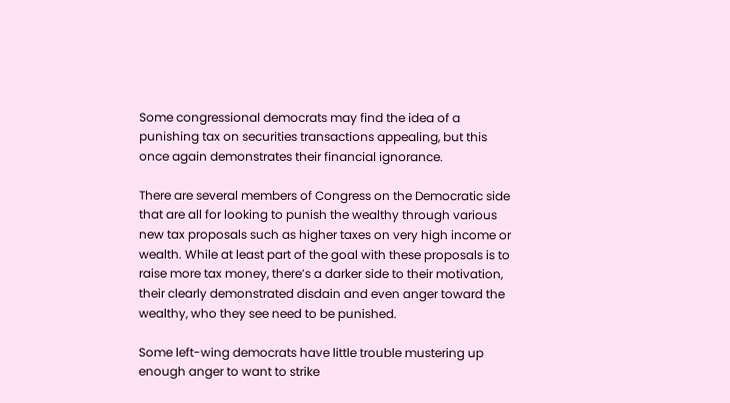Some congressional democrats may find the idea of a punishing tax on securities transactions appealing, but this once again demonstrates their financial ignorance.

There are several members of Congress on the Democratic side that are all for looking to punish the wealthy through various new tax proposals such as higher taxes on very high income or wealth. While at least part of the goal with these proposals is to raise more tax money, there’s a darker side to their motivation, their clearly demonstrated disdain and even anger toward the wealthy, who they see need to be punished.

Some left-wing democrats have little trouble mustering up enough anger to want to strike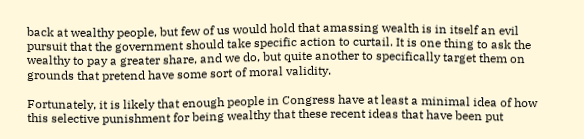back at wealthy people, but few of us would hold that amassing wealth is in itself an evil pursuit that the government should take specific action to curtail. It is one thing to ask the wealthy to pay a greater share, and we do, but quite another to specifically target them on grounds that pretend have some sort of moral validity.

Fortunately, it is likely that enough people in Congress have at least a minimal idea of how this selective punishment for being wealthy that these recent ideas that have been put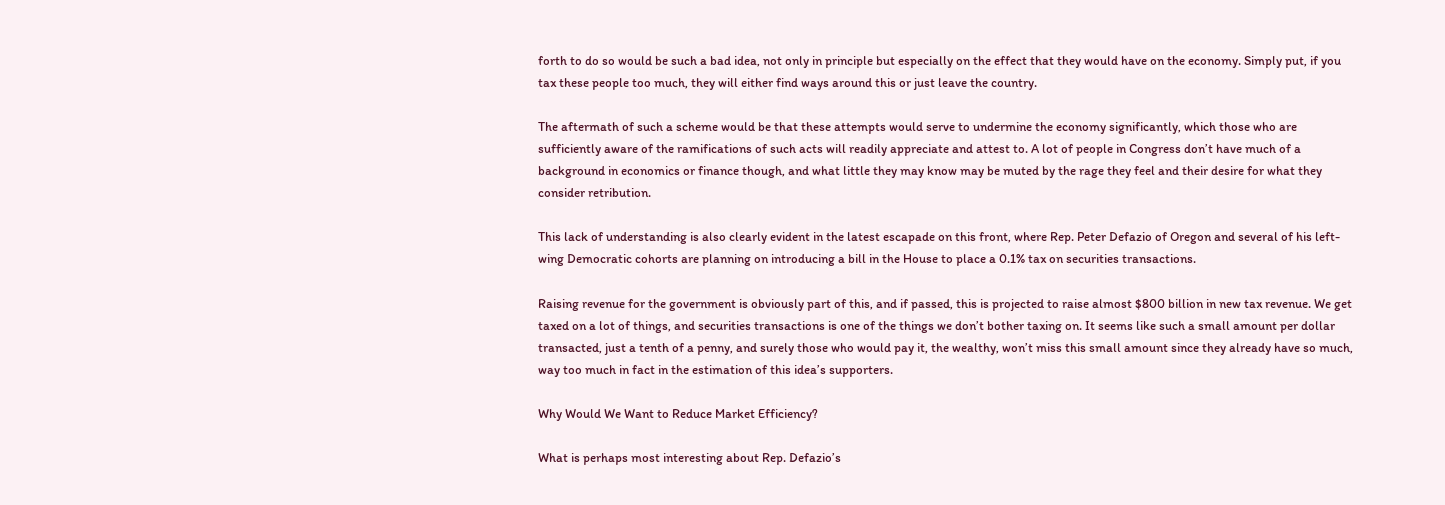forth to do so would be such a bad idea, not only in principle but especially on the effect that they would have on the economy. Simply put, if you tax these people too much, they will either find ways around this or just leave the country.

The aftermath of such a scheme would be that these attempts would serve to undermine the economy significantly, which those who are sufficiently aware of the ramifications of such acts will readily appreciate and attest to. A lot of people in Congress don’t have much of a background in economics or finance though, and what little they may know may be muted by the rage they feel and their desire for what they consider retribution.

This lack of understanding is also clearly evident in the latest escapade on this front, where Rep. Peter Defazio of Oregon and several of his left-wing Democratic cohorts are planning on introducing a bill in the House to place a 0.1% tax on securities transactions.

Raising revenue for the government is obviously part of this, and if passed, this is projected to raise almost $800 billion in new tax revenue. We get taxed on a lot of things, and securities transactions is one of the things we don’t bother taxing on. It seems like such a small amount per dollar transacted, just a tenth of a penny, and surely those who would pay it, the wealthy, won’t miss this small amount since they already have so much, way too much in fact in the estimation of this idea’s supporters.

Why Would We Want to Reduce Market Efficiency?

What is perhaps most interesting about Rep. Defazio’s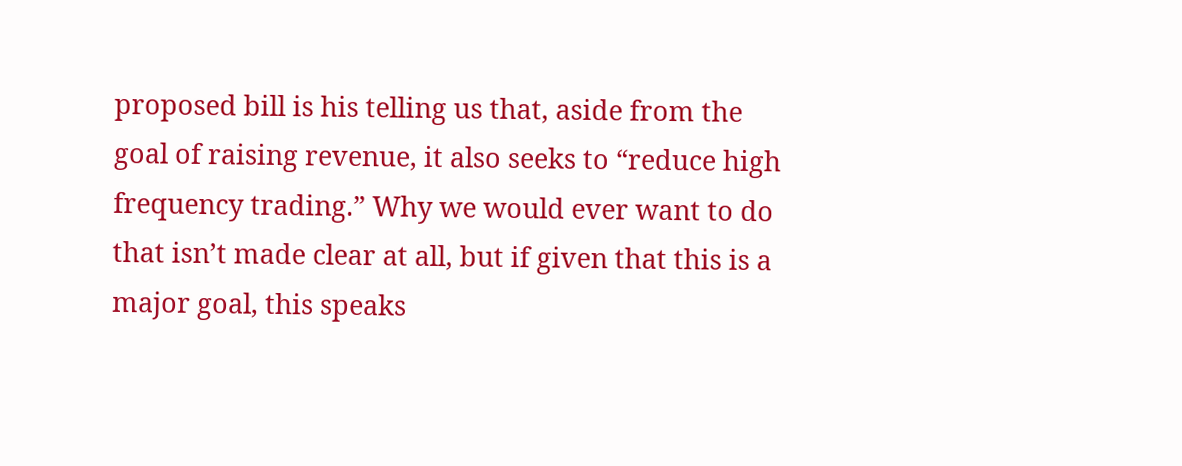proposed bill is his telling us that, aside from the goal of raising revenue, it also seeks to “reduce high frequency trading.” Why we would ever want to do that isn’t made clear at all, but if given that this is a major goal, this speaks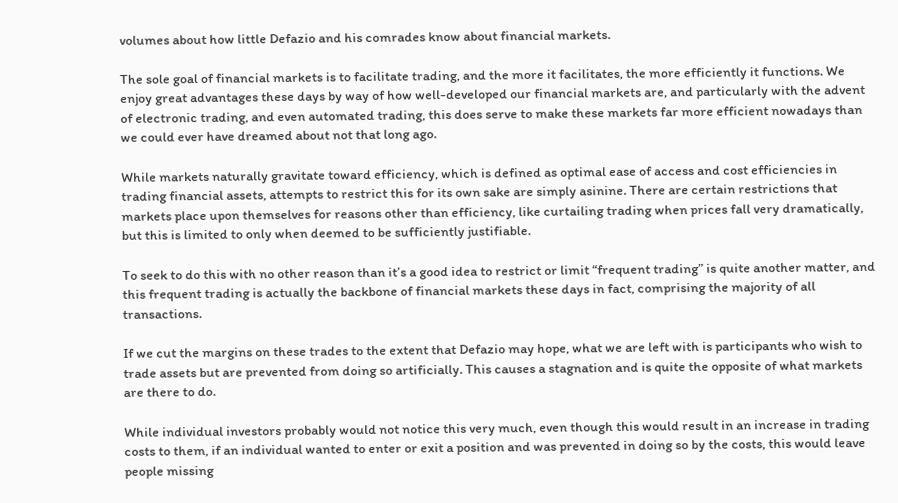volumes about how little Defazio and his comrades know about financial markets.

The sole goal of financial markets is to facilitate trading, and the more it facilitates, the more efficiently it functions. We enjoy great advantages these days by way of how well-developed our financial markets are, and particularly with the advent of electronic trading, and even automated trading, this does serve to make these markets far more efficient nowadays than we could ever have dreamed about not that long ago.

While markets naturally gravitate toward efficiency, which is defined as optimal ease of access and cost efficiencies in trading financial assets, attempts to restrict this for its own sake are simply asinine. There are certain restrictions that markets place upon themselves for reasons other than efficiency, like curtailing trading when prices fall very dramatically, but this is limited to only when deemed to be sufficiently justifiable.

To seek to do this with no other reason than it’s a good idea to restrict or limit “frequent trading” is quite another matter, and this frequent trading is actually the backbone of financial markets these days in fact, comprising the majority of all transactions.

If we cut the margins on these trades to the extent that Defazio may hope, what we are left with is participants who wish to trade assets but are prevented from doing so artificially. This causes a stagnation and is quite the opposite of what markets are there to do.

While individual investors probably would not notice this very much, even though this would result in an increase in trading costs to them, if an individual wanted to enter or exit a position and was prevented in doing so by the costs, this would leave people missing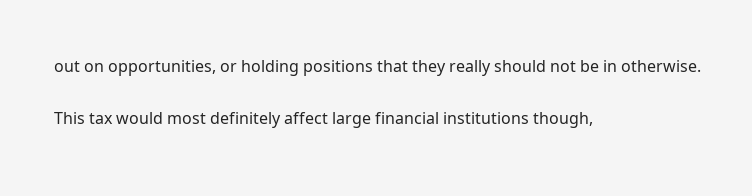out on opportunities, or holding positions that they really should not be in otherwise.

This tax would most definitely affect large financial institutions though,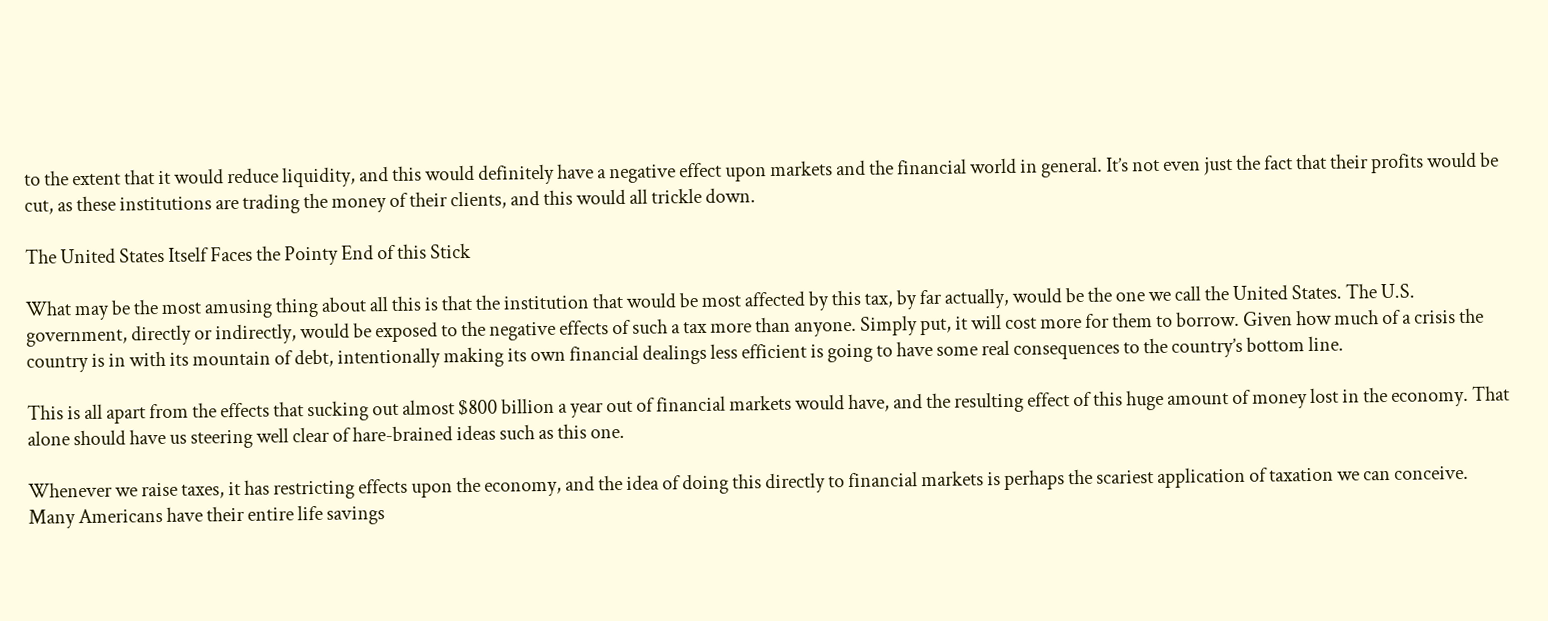to the extent that it would reduce liquidity, and this would definitely have a negative effect upon markets and the financial world in general. It’s not even just the fact that their profits would be cut, as these institutions are trading the money of their clients, and this would all trickle down.

The United States Itself Faces the Pointy End of this Stick

What may be the most amusing thing about all this is that the institution that would be most affected by this tax, by far actually, would be the one we call the United States. The U.S. government, directly or indirectly, would be exposed to the negative effects of such a tax more than anyone. Simply put, it will cost more for them to borrow. Given how much of a crisis the country is in with its mountain of debt, intentionally making its own financial dealings less efficient is going to have some real consequences to the country’s bottom line.

This is all apart from the effects that sucking out almost $800 billion a year out of financial markets would have, and the resulting effect of this huge amount of money lost in the economy. That alone should have us steering well clear of hare-brained ideas such as this one.

Whenever we raise taxes, it has restricting effects upon the economy, and the idea of doing this directly to financial markets is perhaps the scariest application of taxation we can conceive. Many Americans have their entire life savings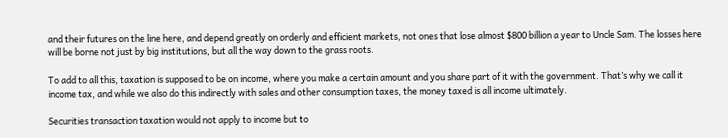and their futures on the line here, and depend greatly on orderly and efficient markets, not ones that lose almost $800 billion a year to Uncle Sam. The losses here will be borne not just by big institutions, but all the way down to the grass roots.

To add to all this, taxation is supposed to be on income, where you make a certain amount and you share part of it with the government. That’s why we call it income tax, and while we also do this indirectly with sales and other consumption taxes, the money taxed is all income ultimately.

Securities transaction taxation would not apply to income but to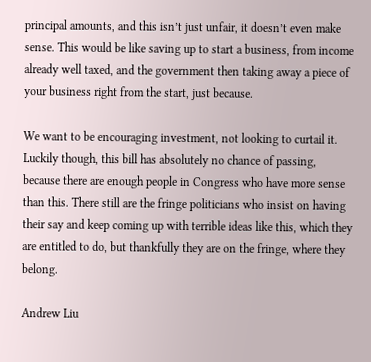principal amounts, and this isn’t just unfair, it doesn’t even make sense. This would be like saving up to start a business, from income already well taxed, and the government then taking away a piece of your business right from the start, just because.

We want to be encouraging investment, not looking to curtail it. Luckily though, this bill has absolutely no chance of passing, because there are enough people in Congress who have more sense than this. There still are the fringe politicians who insist on having their say and keep coming up with terrible ideas like this, which they are entitled to do, but thankfully they are on the fringe, where they belong.

Andrew Liu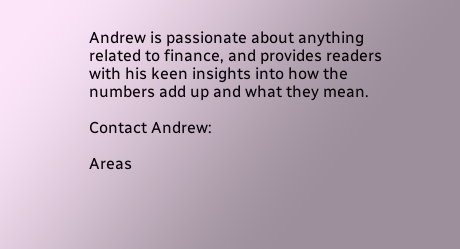Andrew is passionate about anything related to finance, and provides readers with his keen insights into how the numbers add up and what they mean.

Contact Andrew:

Areas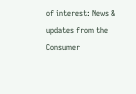of interest: News & updates from the Consumer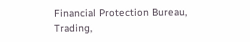Financial Protection Bureau, Trading,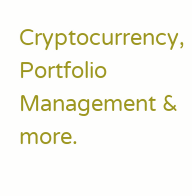Cryptocurrency, Portfolio Management & more.